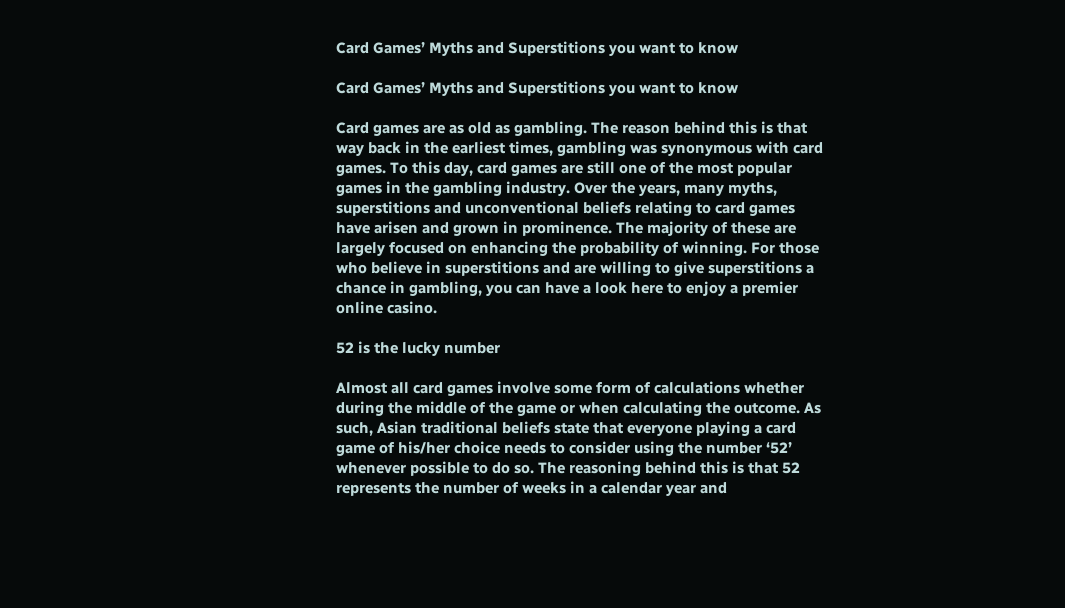Card Games’ Myths and Superstitions you want to know

Card Games’ Myths and Superstitions you want to know

Card games are as old as gambling. The reason behind this is that way back in the earliest times, gambling was synonymous with card games. To this day, card games are still one of the most popular games in the gambling industry. Over the years, many myths, superstitions and unconventional beliefs relating to card games have arisen and grown in prominence. The majority of these are largely focused on enhancing the probability of winning. For those who believe in superstitions and are willing to give superstitions a chance in gambling, you can have a look here to enjoy a premier online casino.

52 is the lucky number

Almost all card games involve some form of calculations whether during the middle of the game or when calculating the outcome. As such, Asian traditional beliefs state that everyone playing a card game of his/her choice needs to consider using the number ‘52’ whenever possible to do so. The reasoning behind this is that 52 represents the number of weeks in a calendar year and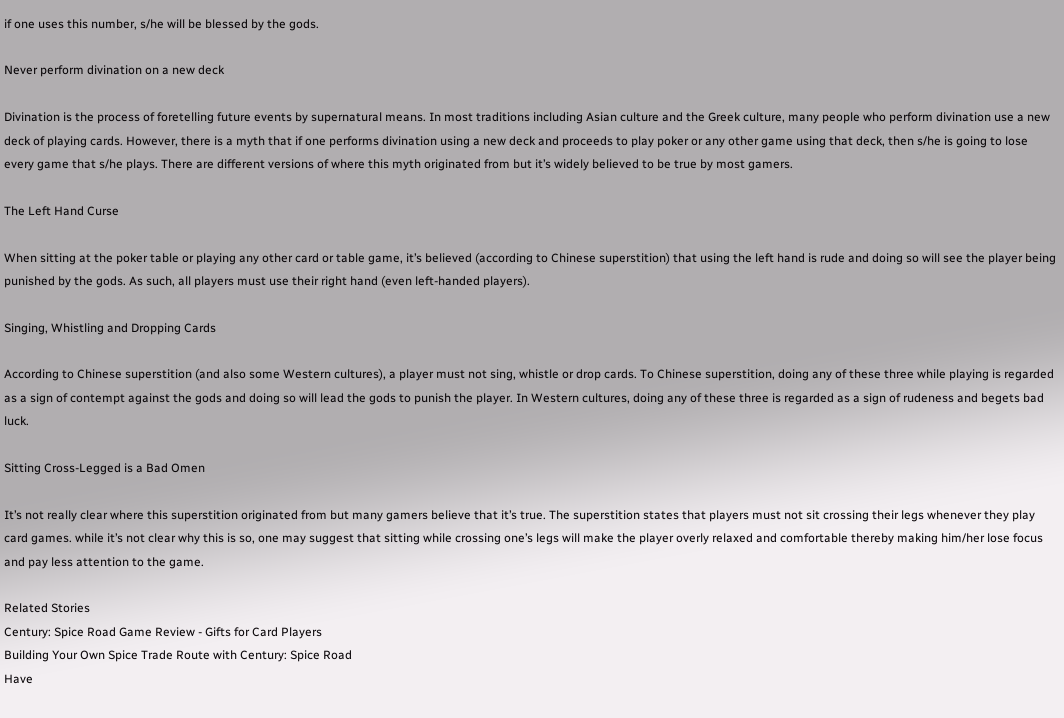if one uses this number, s/he will be blessed by the gods.

Never perform divination on a new deck

Divination is the process of foretelling future events by supernatural means. In most traditions including Asian culture and the Greek culture, many people who perform divination use a new deck of playing cards. However, there is a myth that if one performs divination using a new deck and proceeds to play poker or any other game using that deck, then s/he is going to lose every game that s/he plays. There are different versions of where this myth originated from but it’s widely believed to be true by most gamers.

The Left Hand Curse

When sitting at the poker table or playing any other card or table game, it’s believed (according to Chinese superstition) that using the left hand is rude and doing so will see the player being punished by the gods. As such, all players must use their right hand (even left-handed players).

Singing, Whistling and Dropping Cards

According to Chinese superstition (and also some Western cultures), a player must not sing, whistle or drop cards. To Chinese superstition, doing any of these three while playing is regarded as a sign of contempt against the gods and doing so will lead the gods to punish the player. In Western cultures, doing any of these three is regarded as a sign of rudeness and begets bad luck.

Sitting Cross-Legged is a Bad Omen

It’s not really clear where this superstition originated from but many gamers believe that it’s true. The superstition states that players must not sit crossing their legs whenever they play card games. while it’s not clear why this is so, one may suggest that sitting while crossing one’s legs will make the player overly relaxed and comfortable thereby making him/her lose focus and pay less attention to the game.

Related Stories
Century: Spice Road Game Review - Gifts for Card Players
Building Your Own Spice Trade Route with Century: Spice Road
Have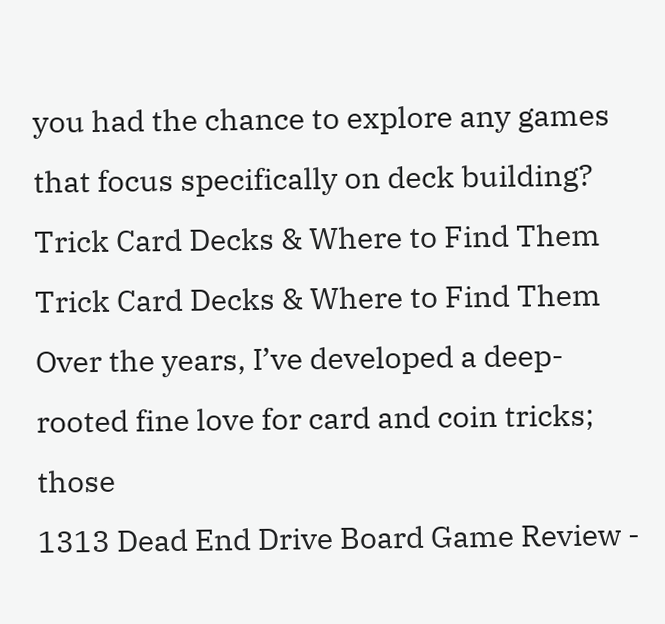you had the chance to explore any games that focus specifically on deck building?
Trick Card Decks & Where to Find Them
Trick Card Decks & Where to Find Them
Over the years, I’ve developed a deep-rooted fine love for card and coin tricks; those
1313 Dead End Drive Board Game Review -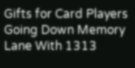Gifts for Card Players
Going Down Memory Lane With 1313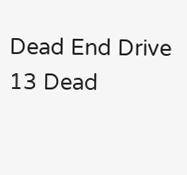Dead End Drive
13 Dead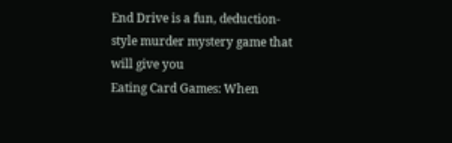End Drive is a fun, deduction-style murder mystery game that will give you
Eating Card Games: When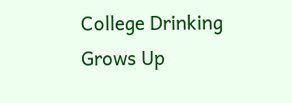College Drinking Grows Up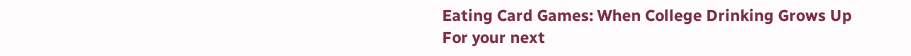Eating Card Games: When College Drinking Grows Up
For your next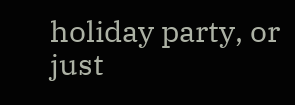holiday party, or just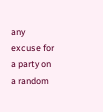any excuse for a party on a random